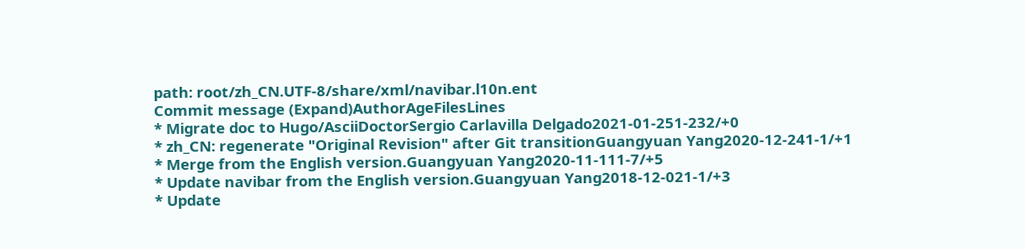path: root/zh_CN.UTF-8/share/xml/navibar.l10n.ent
Commit message (Expand)AuthorAgeFilesLines
* Migrate doc to Hugo/AsciiDoctorSergio Carlavilla Delgado2021-01-251-232/+0
* zh_CN: regenerate "Original Revision" after Git transitionGuangyuan Yang2020-12-241-1/+1
* Merge from the English version.Guangyuan Yang2020-11-111-7/+5
* Update navibar from the English version.Guangyuan Yang2018-12-021-1/+3
* Update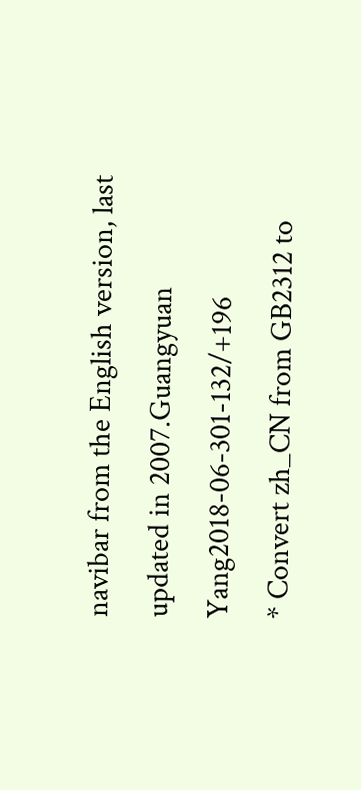navibar from the English version, last updated in 2007.Guangyuan Yang2018-06-301-132/+196
* Convert zh_CN from GB2312 to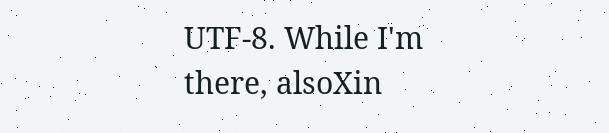UTF-8. While I'm there, alsoXin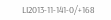LI2013-11-141-0/+168